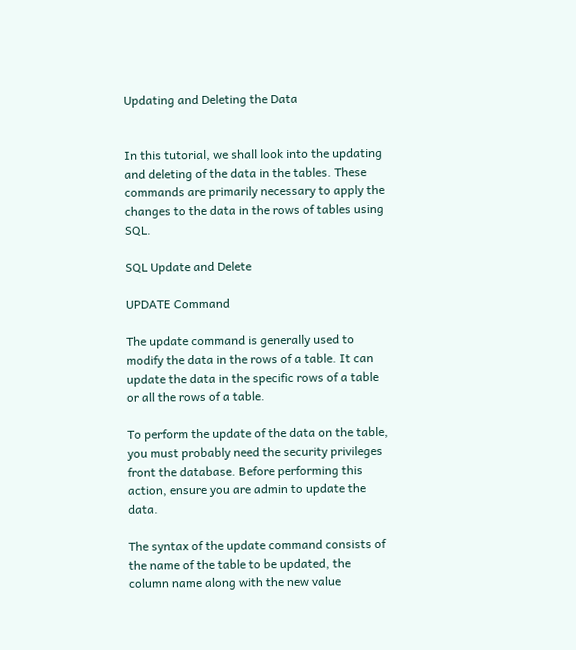Updating and Deleting the Data


In this tutorial, we shall look into the updating and deleting of the data in the tables. These commands are primarily necessary to apply the changes to the data in the rows of tables using SQL.

SQL Update and Delete

UPDATE Command

The update command is generally used to modify the data in the rows of a table. It can update the data in the specific rows of a table or all the rows of a table.

To perform the update of the data on the table, you must probably need the security privileges front the database. Before performing this action, ensure you are admin to update the data.

The syntax of the update command consists of the name of the table to be updated, the column name along with the new value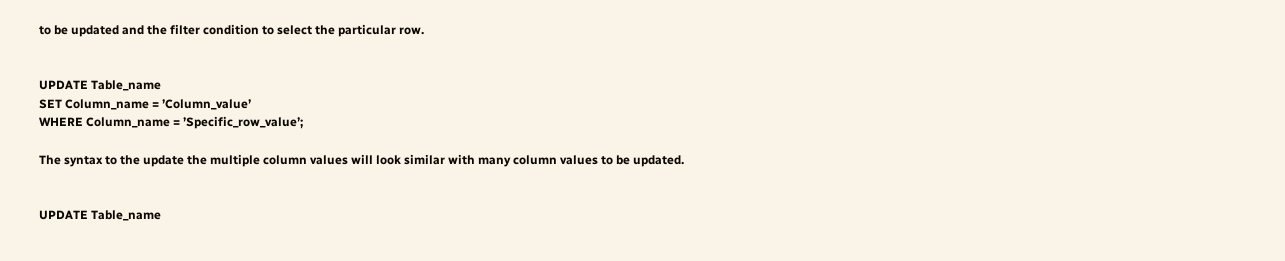to be updated and the filter condition to select the particular row.


UPDATE Table_name
SET Column_name = ’Column_value’
WHERE Column_name = ’Specific_row_value’;

The syntax to the update the multiple column values will look similar with many column values to be updated.


UPDATE Table_name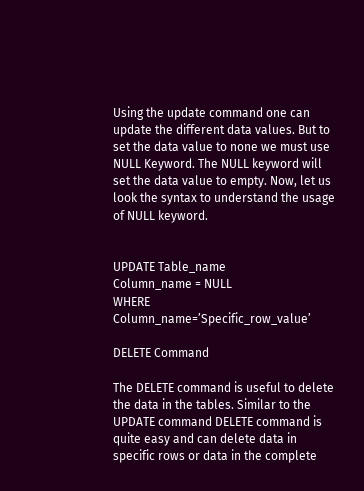Using the update command one can update the different data values. But to set the data value to none we must use NULL Keyword. The NULL keyword will set the data value to empty. Now, let us look the syntax to understand the usage of NULL keyword.


UPDATE Table_name
Column_name = NULL
WHERE Column_name=’Specific_row_value’

DELETE Command

The DELETE command is useful to delete the data in the tables. Similar to the UPDATE command DELETE command is quite easy and can delete data in specific rows or data in the complete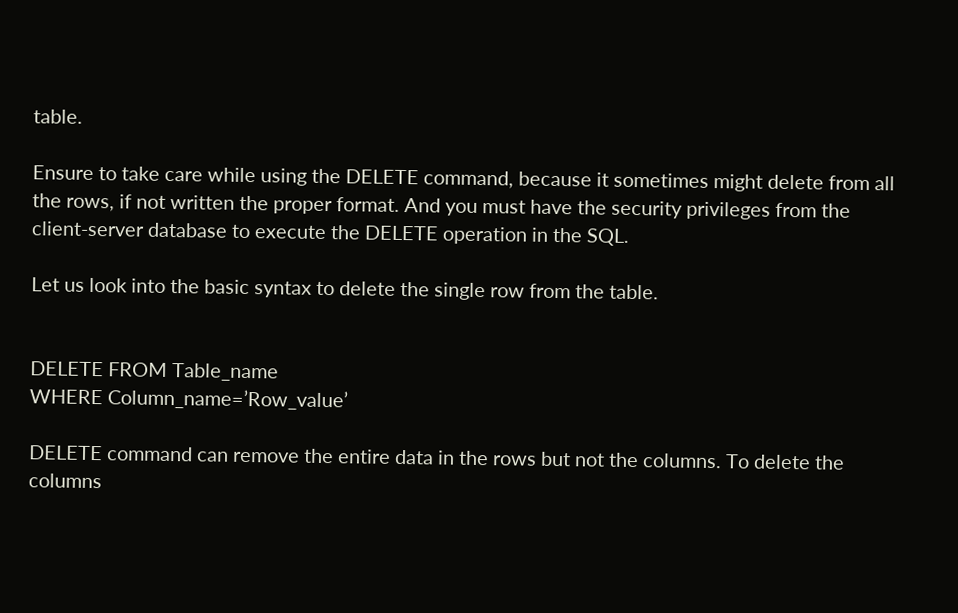table.

Ensure to take care while using the DELETE command, because it sometimes might delete from all the rows, if not written the proper format. And you must have the security privileges from the client-server database to execute the DELETE operation in the SQL.

Let us look into the basic syntax to delete the single row from the table.


DELETE FROM Table_name
WHERE Column_name=’Row_value’

DELETE command can remove the entire data in the rows but not the columns. To delete the columns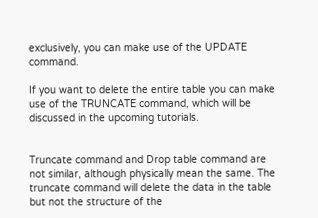exclusively, you can make use of the UPDATE command.

If you want to delete the entire table you can make use of the TRUNCATE command, which will be discussed in the upcoming tutorials.


Truncate command and Drop table command are not similar, although physically mean the same. The truncate command will delete the data in the table but not the structure of the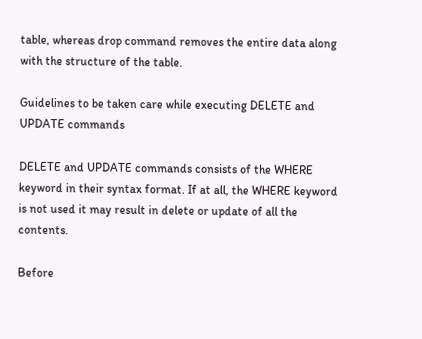table, whereas drop command removes the entire data along with the structure of the table.

Guidelines to be taken care while executing DELETE and UPDATE commands

DELETE and UPDATE commands consists of the WHERE keyword in their syntax format. If at all, the WHERE keyword is not used it may result in delete or update of all the contents.

Before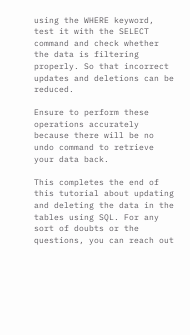using the WHERE keyword, test it with the SELECT command and check whether the data is filtering properly. So that incorrect updates and deletions can be reduced.

Ensure to perform these operations accurately because there will be no undo command to retrieve your data back.

This completes the end of this tutorial about updating and deleting the data in the tables using SQL. For any sort of doubts or the questions, you can reach out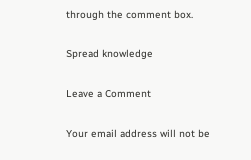through the comment box.

Spread knowledge

Leave a Comment

Your email address will not be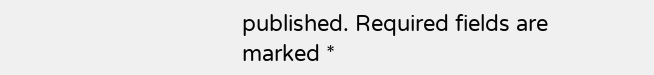published. Required fields are marked *